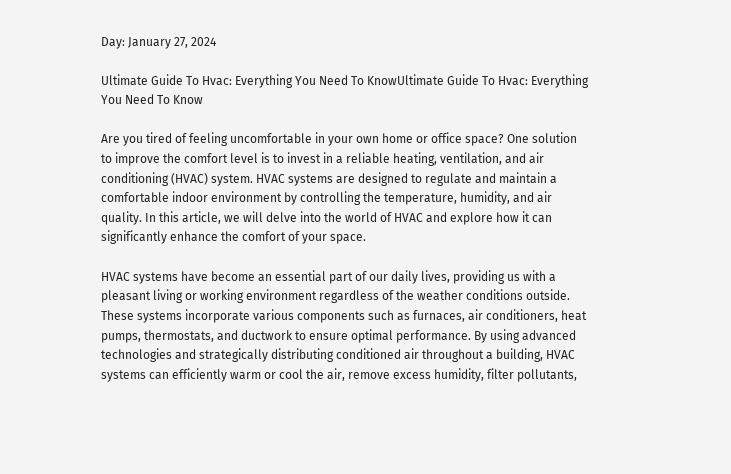Day: January 27, 2024

Ultimate Guide To Hvac: Everything You Need To KnowUltimate Guide To Hvac: Everything You Need To Know

Are you tired of feeling uncomfortable in your own home or office space? One solution to improve the comfort level is to invest in a reliable heating, ventilation, and air conditioning (HVAC) system. HVAC systems are designed to regulate and maintain a comfortable indoor environment by controlling the temperature, humidity, and air quality. In this article, we will delve into the world of HVAC and explore how it can significantly enhance the comfort of your space.

HVAC systems have become an essential part of our daily lives, providing us with a pleasant living or working environment regardless of the weather conditions outside. These systems incorporate various components such as furnaces, air conditioners, heat pumps, thermostats, and ductwork to ensure optimal performance. By using advanced technologies and strategically distributing conditioned air throughout a building, HVAC systems can efficiently warm or cool the air, remove excess humidity, filter pollutants,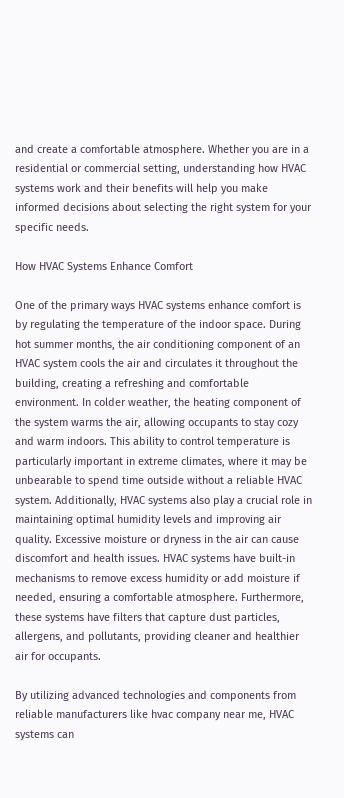and create a comfortable atmosphere. Whether you are in a residential or commercial setting, understanding how HVAC systems work and their benefits will help you make informed decisions about selecting the right system for your specific needs.

How HVAC Systems Enhance Comfort

One of the primary ways HVAC systems enhance comfort is by regulating the temperature of the indoor space. During hot summer months, the air conditioning component of an HVAC system cools the air and circulates it throughout the building, creating a refreshing and comfortable environment. In colder weather, the heating component of the system warms the air, allowing occupants to stay cozy and warm indoors. This ability to control temperature is particularly important in extreme climates, where it may be unbearable to spend time outside without a reliable HVAC system. Additionally, HVAC systems also play a crucial role in maintaining optimal humidity levels and improving air quality. Excessive moisture or dryness in the air can cause discomfort and health issues. HVAC systems have built-in mechanisms to remove excess humidity or add moisture if needed, ensuring a comfortable atmosphere. Furthermore, these systems have filters that capture dust particles, allergens, and pollutants, providing cleaner and healthier air for occupants.

By utilizing advanced technologies and components from reliable manufacturers like hvac company near me, HVAC systems can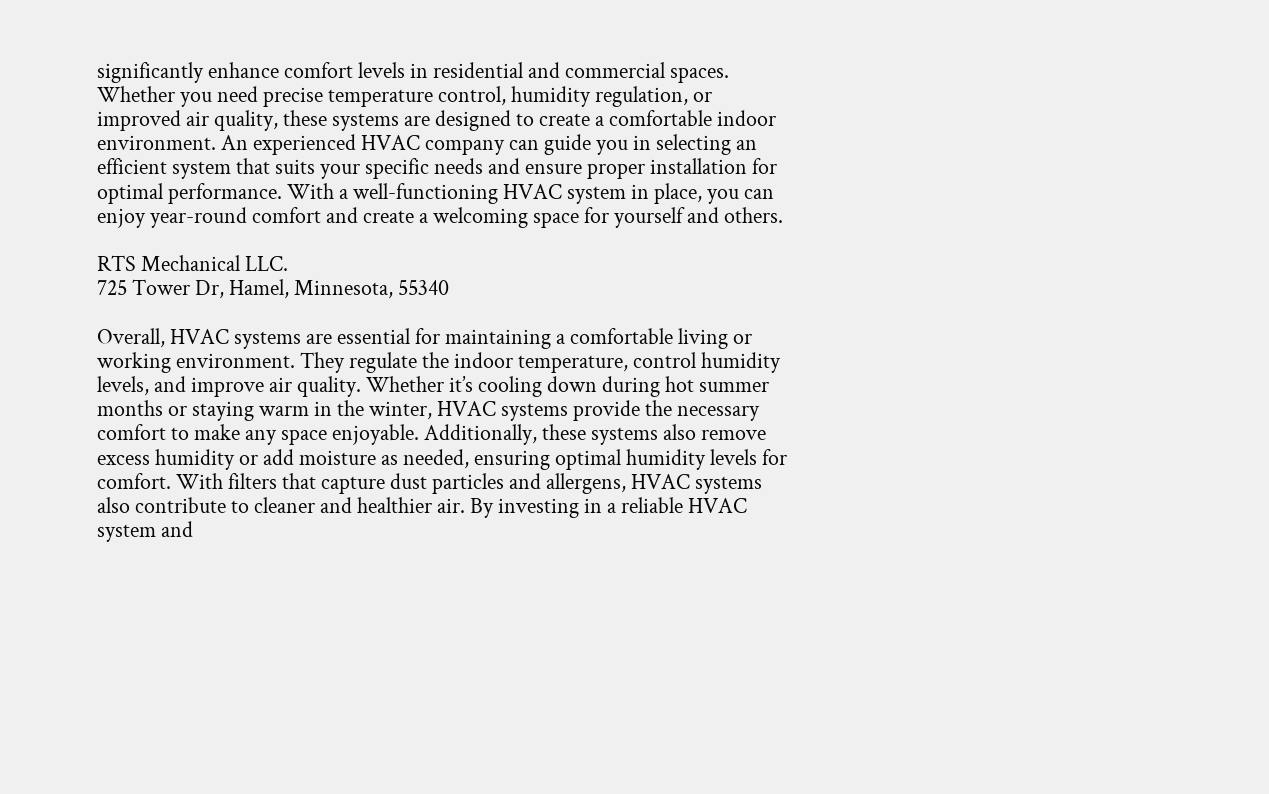significantly enhance comfort levels in residential and commercial spaces. Whether you need precise temperature control, humidity regulation, or improved air quality, these systems are designed to create a comfortable indoor environment. An experienced HVAC company can guide you in selecting an efficient system that suits your specific needs and ensure proper installation for optimal performance. With a well-functioning HVAC system in place, you can enjoy year-round comfort and create a welcoming space for yourself and others.

RTS Mechanical LLC.
725 Tower Dr, Hamel, Minnesota, 55340

Overall, HVAC systems are essential for maintaining a comfortable living or working environment. They regulate the indoor temperature, control humidity levels, and improve air quality. Whether it’s cooling down during hot summer months or staying warm in the winter, HVAC systems provide the necessary comfort to make any space enjoyable. Additionally, these systems also remove excess humidity or add moisture as needed, ensuring optimal humidity levels for comfort. With filters that capture dust particles and allergens, HVAC systems also contribute to cleaner and healthier air. By investing in a reliable HVAC system and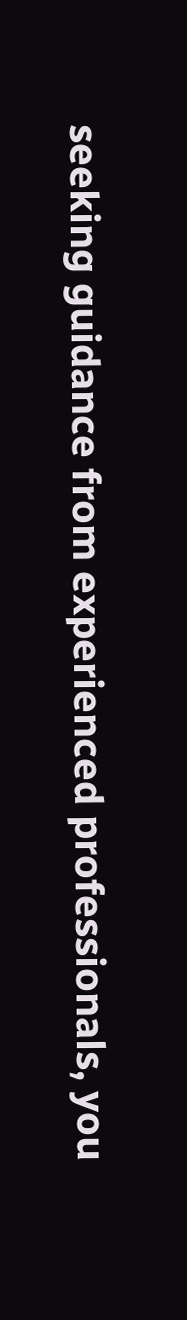seeking guidance from experienced professionals, you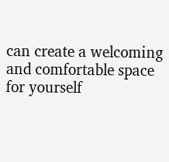can create a welcoming and comfortable space for yourself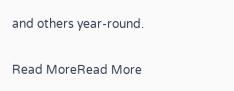and others year-round.

Read MoreRead More